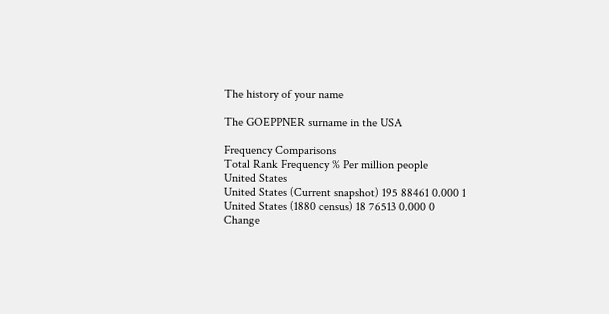The history of your name

The GOEPPNER surname in the USA

Frequency Comparisons
Total Rank Frequency % Per million people
United States
United States (Current snapshot) 195 88461 0.000 1
United States (1880 census) 18 76513 0.000 0
Change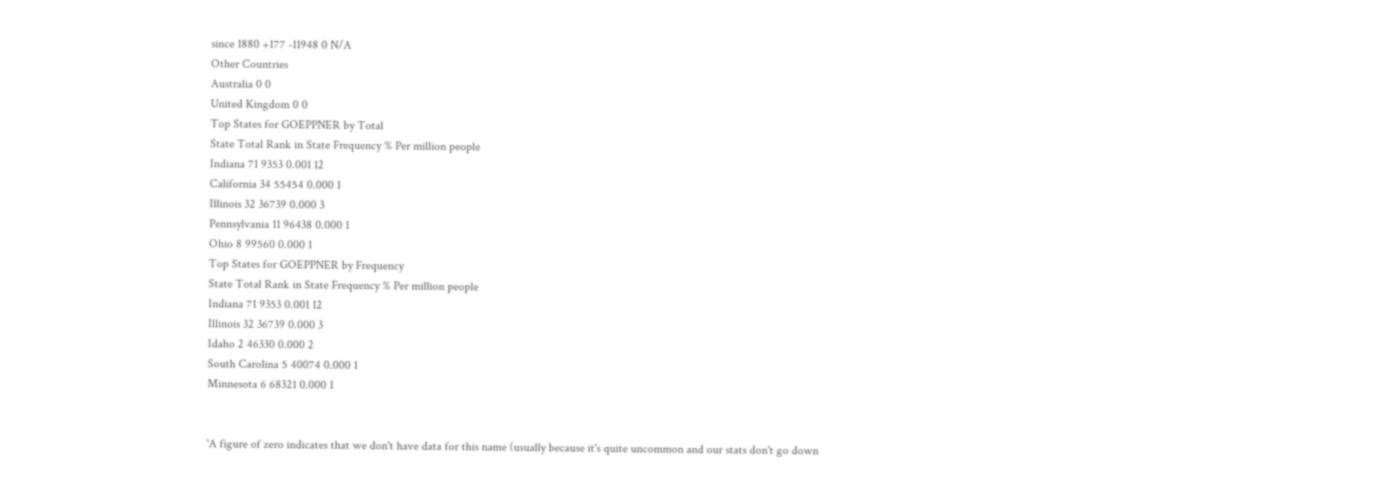since 1880 +177 -11948 0 N/A
Other Countries
Australia 0 0
United Kingdom 0 0
Top States for GOEPPNER by Total
State Total Rank in State Frequency % Per million people
Indiana 71 9353 0.001 12
California 34 55454 0.000 1
Illinois 32 36739 0.000 3
Pennsylvania 11 96438 0.000 1
Ohio 8 99560 0.000 1
Top States for GOEPPNER by Frequency
State Total Rank in State Frequency % Per million people
Indiana 71 9353 0.001 12
Illinois 32 36739 0.000 3
Idaho 2 46330 0.000 2
South Carolina 5 40074 0.000 1
Minnesota 6 68321 0.000 1


'A figure of zero indicates that we don't have data for this name (usually because it's quite uncommon and our stats don't go down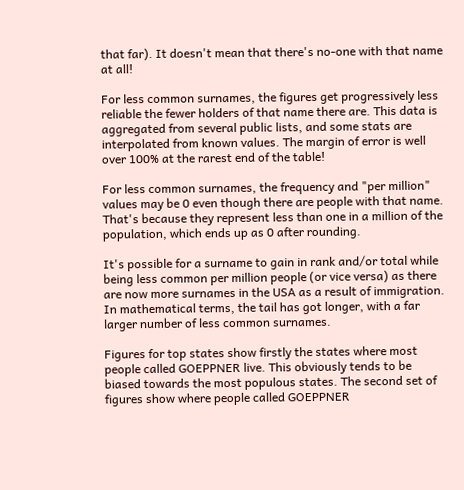that far). It doesn't mean that there's no-one with that name at all!

For less common surnames, the figures get progressively less reliable the fewer holders of that name there are. This data is aggregated from several public lists, and some stats are interpolated from known values. The margin of error is well over 100% at the rarest end of the table!

For less common surnames, the frequency and "per million" values may be 0 even though there are people with that name. That's because they represent less than one in a million of the population, which ends up as 0 after rounding.

It's possible for a surname to gain in rank and/or total while being less common per million people (or vice versa) as there are now more surnames in the USA as a result of immigration. In mathematical terms, the tail has got longer, with a far larger number of less common surnames.

Figures for top states show firstly the states where most people called GOEPPNER live. This obviously tends to be biased towards the most populous states. The second set of figures show where people called GOEPPNER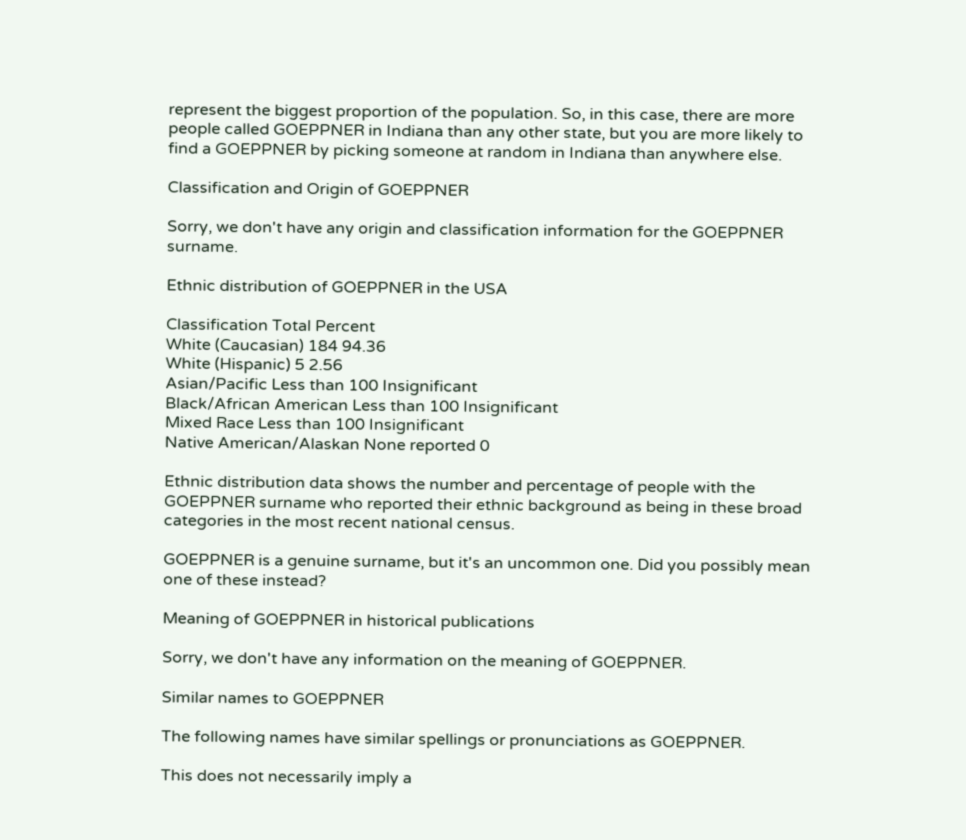represent the biggest proportion of the population. So, in this case, there are more people called GOEPPNER in Indiana than any other state, but you are more likely to find a GOEPPNER by picking someone at random in Indiana than anywhere else.

Classification and Origin of GOEPPNER

Sorry, we don't have any origin and classification information for the GOEPPNER surname.

Ethnic distribution of GOEPPNER in the USA

Classification Total Percent
White (Caucasian) 184 94.36
White (Hispanic) 5 2.56
Asian/Pacific Less than 100 Insignificant
Black/African American Less than 100 Insignificant
Mixed Race Less than 100 Insignificant
Native American/Alaskan None reported 0

Ethnic distribution data shows the number and percentage of people with the GOEPPNER surname who reported their ethnic background as being in these broad categories in the most recent national census.

GOEPPNER is a genuine surname, but it's an uncommon one. Did you possibly mean one of these instead?

Meaning of GOEPPNER in historical publications

Sorry, we don't have any information on the meaning of GOEPPNER.

Similar names to GOEPPNER

The following names have similar spellings or pronunciations as GOEPPNER.

This does not necessarily imply a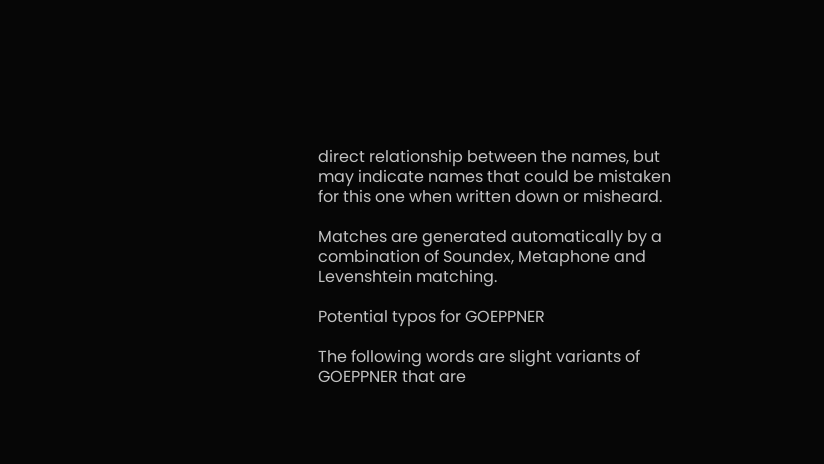direct relationship between the names, but may indicate names that could be mistaken for this one when written down or misheard.

Matches are generated automatically by a combination of Soundex, Metaphone and Levenshtein matching.

Potential typos for GOEPPNER

The following words are slight variants of GOEPPNER that are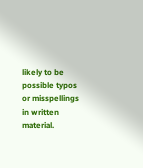likely to be possible typos or misspellings in written material.